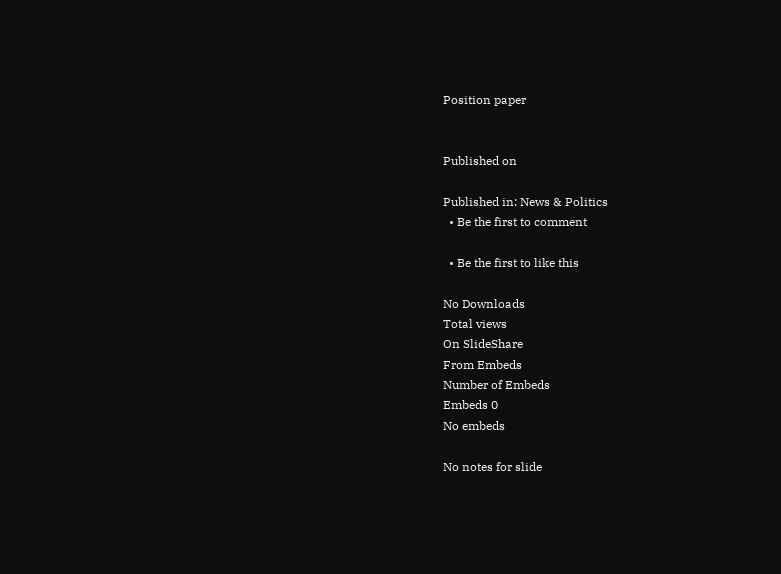Position paper


Published on

Published in: News & Politics
  • Be the first to comment

  • Be the first to like this

No Downloads
Total views
On SlideShare
From Embeds
Number of Embeds
Embeds 0
No embeds

No notes for slide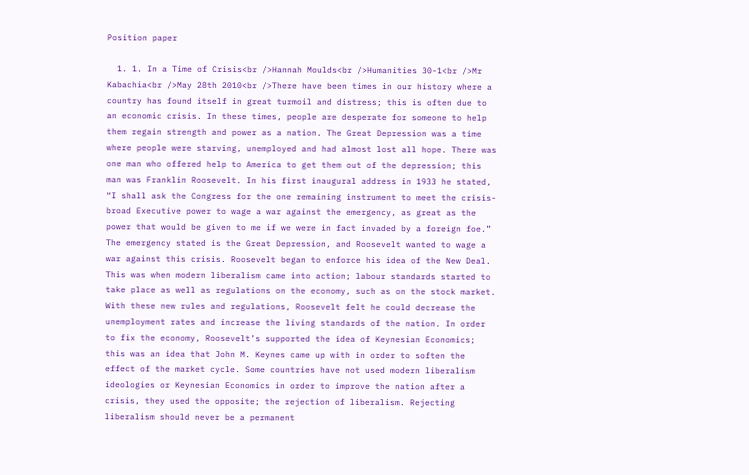Position paper

  1. 1. In a Time of Crisis<br />Hannah Moulds<br />Humanities 30-1<br />Mr Kabachia<br />May 28th 2010<br />There have been times in our history where a country has found itself in great turmoil and distress; this is often due to an economic crisis. In these times, people are desperate for someone to help them regain strength and power as a nation. The Great Depression was a time where people were starving, unemployed and had almost lost all hope. There was one man who offered help to America to get them out of the depression; this man was Franklin Roosevelt. In his first inaugural address in 1933 he stated, “I shall ask the Congress for the one remaining instrument to meet the crisis- broad Executive power to wage a war against the emergency, as great as the power that would be given to me if we were in fact invaded by a foreign foe.” The emergency stated is the Great Depression, and Roosevelt wanted to wage a war against this crisis. Roosevelt began to enforce his idea of the New Deal. This was when modern liberalism came into action; labour standards started to take place as well as regulations on the economy, such as on the stock market. With these new rules and regulations, Roosevelt felt he could decrease the unemployment rates and increase the living standards of the nation. In order to fix the economy, Roosevelt’s supported the idea of Keynesian Economics; this was an idea that John M. Keynes came up with in order to soften the effect of the market cycle. Some countries have not used modern liberalism ideologies or Keynesian Economics in order to improve the nation after a crisis, they used the opposite; the rejection of liberalism. Rejecting liberalism should never be a permanent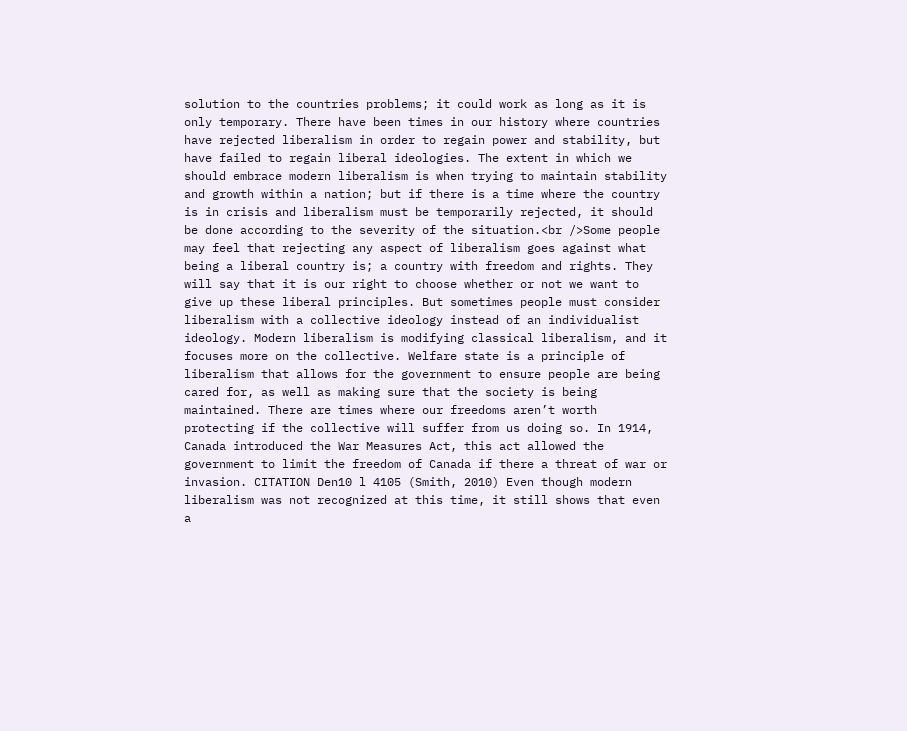solution to the countries problems; it could work as long as it is only temporary. There have been times in our history where countries have rejected liberalism in order to regain power and stability, but have failed to regain liberal ideologies. The extent in which we should embrace modern liberalism is when trying to maintain stability and growth within a nation; but if there is a time where the country is in crisis and liberalism must be temporarily rejected, it should be done according to the severity of the situation.<br />Some people may feel that rejecting any aspect of liberalism goes against what being a liberal country is; a country with freedom and rights. They will say that it is our right to choose whether or not we want to give up these liberal principles. But sometimes people must consider liberalism with a collective ideology instead of an individualist ideology. Modern liberalism is modifying classical liberalism, and it focuses more on the collective. Welfare state is a principle of liberalism that allows for the government to ensure people are being cared for, as well as making sure that the society is being maintained. There are times where our freedoms aren’t worth protecting if the collective will suffer from us doing so. In 1914, Canada introduced the War Measures Act, this act allowed the government to limit the freedom of Canada if there a threat of war or invasion. CITATION Den10 l 4105 (Smith, 2010) Even though modern liberalism was not recognized at this time, it still shows that even a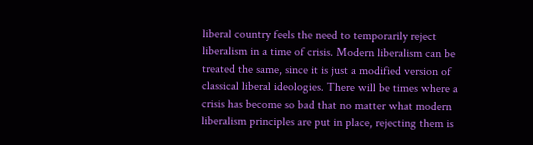liberal country feels the need to temporarily reject liberalism in a time of crisis. Modern liberalism can be treated the same, since it is just a modified version of classical liberal ideologies. There will be times where a crisis has become so bad that no matter what modern liberalism principles are put in place, rejecting them is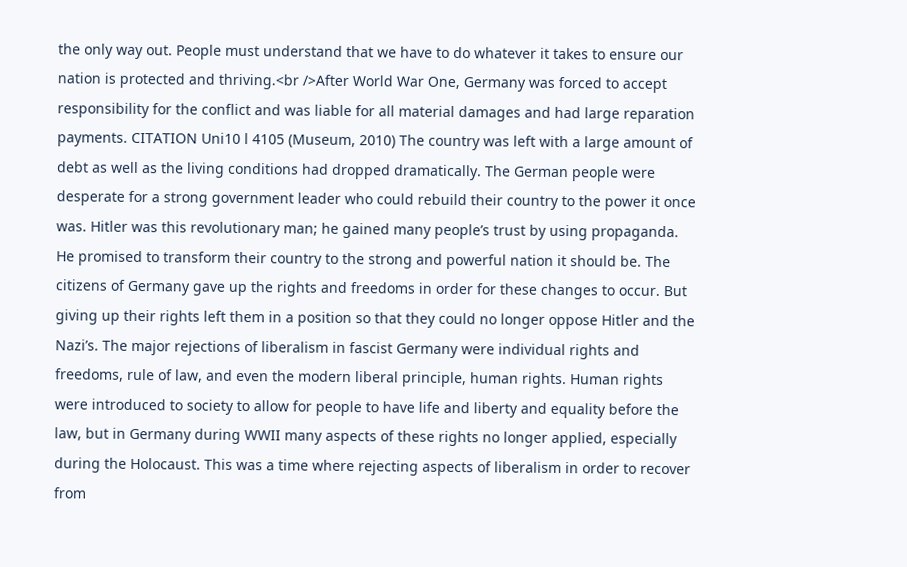the only way out. People must understand that we have to do whatever it takes to ensure our nation is protected and thriving.<br />After World War One, Germany was forced to accept responsibility for the conflict and was liable for all material damages and had large reparation payments. CITATION Uni10 l 4105 (Museum, 2010) The country was left with a large amount of debt as well as the living conditions had dropped dramatically. The German people were desperate for a strong government leader who could rebuild their country to the power it once was. Hitler was this revolutionary man; he gained many people’s trust by using propaganda. He promised to transform their country to the strong and powerful nation it should be. The citizens of Germany gave up the rights and freedoms in order for these changes to occur. But giving up their rights left them in a position so that they could no longer oppose Hitler and the Nazi’s. The major rejections of liberalism in fascist Germany were individual rights and freedoms, rule of law, and even the modern liberal principle, human rights. Human rights were introduced to society to allow for people to have life and liberty and equality before the law, but in Germany during WWII many aspects of these rights no longer applied, especially during the Holocaust. This was a time where rejecting aspects of liberalism in order to recover from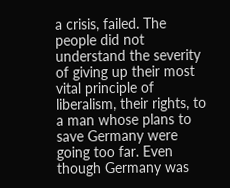a crisis, failed. The people did not understand the severity of giving up their most vital principle of liberalism, their rights, to a man whose plans to save Germany were going too far. Even though Germany was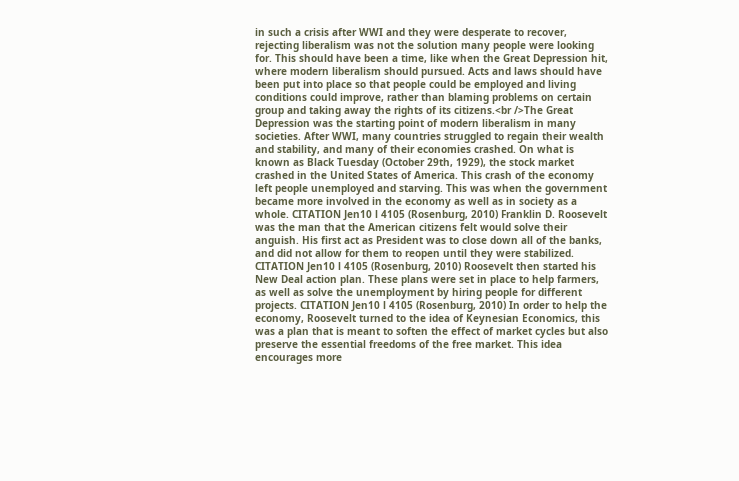in such a crisis after WWI and they were desperate to recover, rejecting liberalism was not the solution many people were looking for. This should have been a time, like when the Great Depression hit, where modern liberalism should pursued. Acts and laws should have been put into place so that people could be employed and living conditions could improve, rather than blaming problems on certain group and taking away the rights of its citizens.<br />The Great Depression was the starting point of modern liberalism in many societies. After WWI, many countries struggled to regain their wealth and stability, and many of their economies crashed. On what is known as Black Tuesday (October 29th, 1929), the stock market crashed in the United States of America. This crash of the economy left people unemployed and starving. This was when the government became more involved in the economy as well as in society as a whole. CITATION Jen10 l 4105 (Rosenburg, 2010) Franklin D. Roosevelt was the man that the American citizens felt would solve their anguish. His first act as President was to close down all of the banks, and did not allow for them to reopen until they were stabilized. CITATION Jen10 l 4105 (Rosenburg, 2010) Roosevelt then started his New Deal action plan. These plans were set in place to help farmers, as well as solve the unemployment by hiring people for different projects. CITATION Jen10 l 4105 (Rosenburg, 2010) In order to help the economy, Roosevelt turned to the idea of Keynesian Economics, this was a plan that is meant to soften the effect of market cycles but also preserve the essential freedoms of the free market. This idea encourages more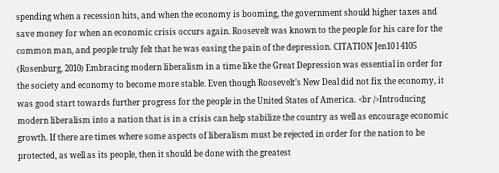spending when a recession hits, and when the economy is booming, the government should higher taxes and save money for when an economic crisis occurs again. Roosevelt was known to the people for his care for the common man, and people truly felt that he was easing the pain of the depression. CITATION Jen10 l 4105 (Rosenburg, 2010) Embracing modern liberalism in a time like the Great Depression was essential in order for the society and economy to become more stable. Even though Roosevelt’s New Deal did not fix the economy, it was good start towards further progress for the people in the United States of America. <br />Introducing modern liberalism into a nation that is in a crisis can help stabilize the country as well as encourage economic growth. If there are times where some aspects of liberalism must be rejected in order for the nation to be protected, as well as its people, then it should be done with the greatest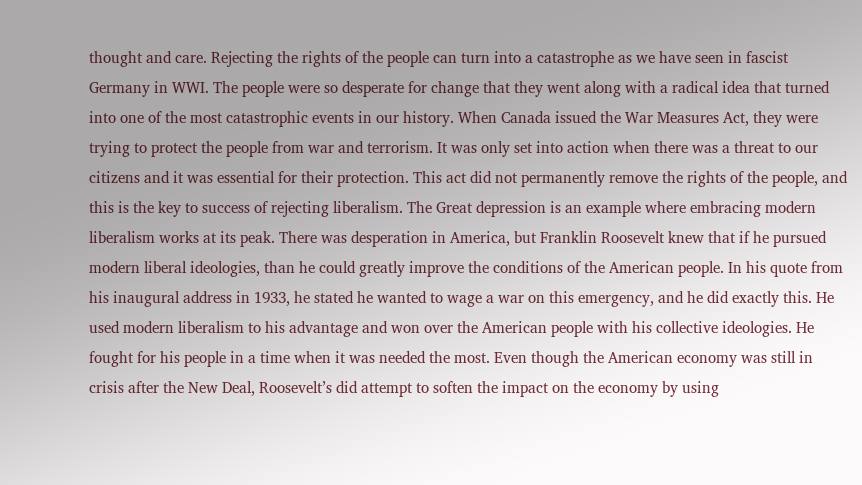thought and care. Rejecting the rights of the people can turn into a catastrophe as we have seen in fascist Germany in WWI. The people were so desperate for change that they went along with a radical idea that turned into one of the most catastrophic events in our history. When Canada issued the War Measures Act, they were trying to protect the people from war and terrorism. It was only set into action when there was a threat to our citizens and it was essential for their protection. This act did not permanently remove the rights of the people, and this is the key to success of rejecting liberalism. The Great depression is an example where embracing modern liberalism works at its peak. There was desperation in America, but Franklin Roosevelt knew that if he pursued modern liberal ideologies, than he could greatly improve the conditions of the American people. In his quote from his inaugural address in 1933, he stated he wanted to wage a war on this emergency, and he did exactly this. He used modern liberalism to his advantage and won over the American people with his collective ideologies. He fought for his people in a time when it was needed the most. Even though the American economy was still in crisis after the New Deal, Roosevelt’s did attempt to soften the impact on the economy by using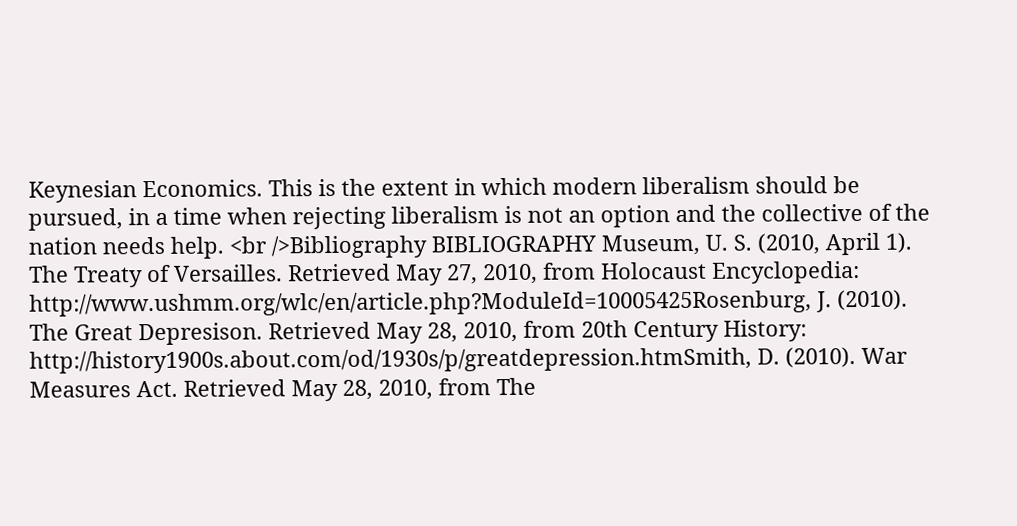Keynesian Economics. This is the extent in which modern liberalism should be pursued, in a time when rejecting liberalism is not an option and the collective of the nation needs help. <br />Bibliography BIBLIOGRAPHY Museum, U. S. (2010, April 1). The Treaty of Versailles. Retrieved May 27, 2010, from Holocaust Encyclopedia: http://www.ushmm.org/wlc/en/article.php?ModuleId=10005425Rosenburg, J. (2010). The Great Depresison. Retrieved May 28, 2010, from 20th Century History: http://history1900s.about.com/od/1930s/p/greatdepression.htmSmith, D. (2010). War Measures Act. Retrieved May 28, 2010, from The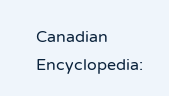Canadian Encyclopedia: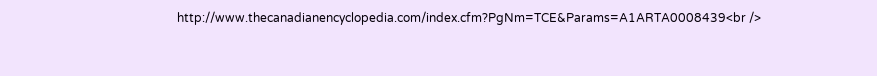http://www.thecanadianencyclopedia.com/index.cfm?PgNm=TCE&Params=A1ARTA0008439<br />